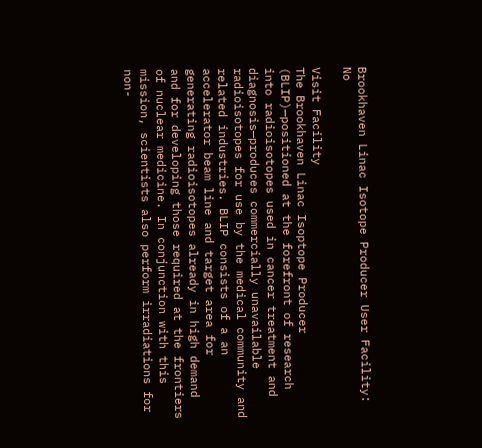Brookhaven Linac Isotope Producer User Facility: No

Visit Facility
The Brookhaven Linac Isoptope Producer (BLIP)—positioned at the forefront of research into radioisotopes used in cancer treatment and diagnosis—produces commercially unavailable radioisotopes for use by the medical community and related industries. BLIP consists of a an accelerator beam line and target area for generating radioisotopes already in high demand and for developing those required at the frontiers of nuclear medicine. In conjunction with this mission, scientists also perform irradiations for non-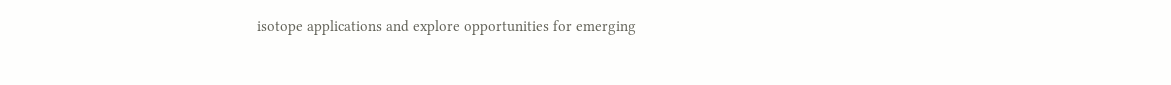isotope applications and explore opportunities for emerging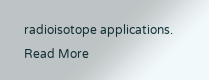radioisotope applications.
Read More